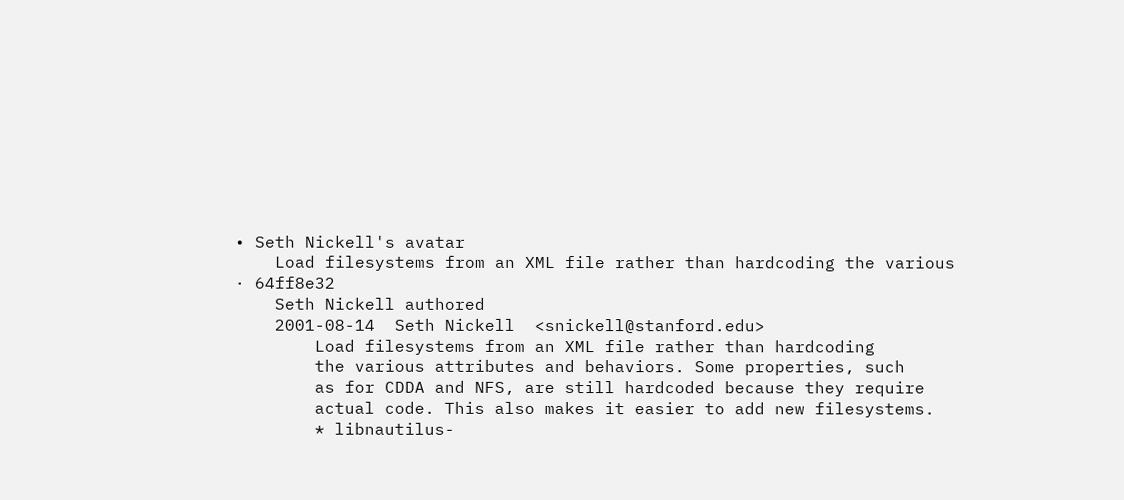• Seth Nickell's avatar
    Load filesystems from an XML file rather than hardcoding the various · 64ff8e32
    Seth Nickell authored
    2001-08-14  Seth Nickell  <snickell@stanford.edu>
        Load filesystems from an XML file rather than hardcoding
        the various attributes and behaviors. Some properties, such
        as for CDDA and NFS, are still hardcoded because they require
        actual code. This also makes it easier to add new filesystems.
        * libnautilus-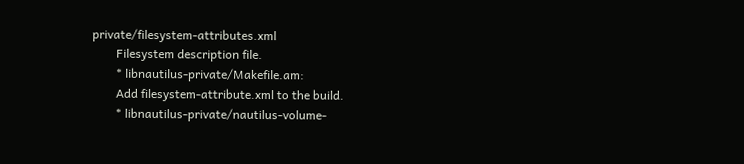private/filesystem-attributes.xml
        Filesystem description file.
        * libnautilus-private/Makefile.am:
        Add filesystem-attribute.xml to the build.
        * libnautilus-private/nautilus-volume-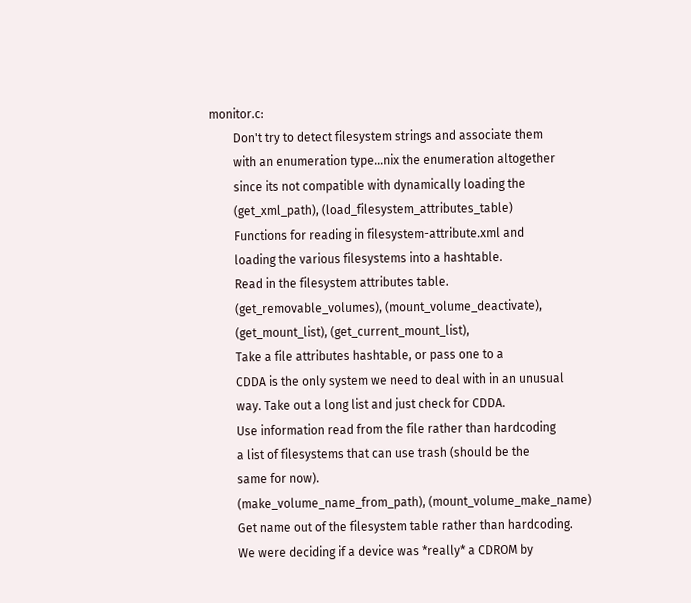monitor.c:
        Don't try to detect filesystem strings and associate them
        with an enumeration type...nix the enumeration altogether
        since its not compatible with dynamically loading the
        (get_xml_path), (load_filesystem_attributes_table)
        Functions for reading in filesystem-attribute.xml and
        loading the various filesystems into a hashtable.
        Read in the filesystem attributes table.
        (get_removable_volumes), (mount_volume_deactivate),
        (get_mount_list), (get_current_mount_list),
        Take a file attributes hashtable, or pass one to a
        CDDA is the only system we need to deal with in an unusual
        way. Take out a long list and just check for CDDA.
        Use information read from the file rather than hardcoding
        a list of filesystems that can use trash (should be the
        same for now).
        (make_volume_name_from_path), (mount_volume_make_name)
        Get name out of the filesystem table rather than hardcoding.
        We were deciding if a device was *really* a CDROM by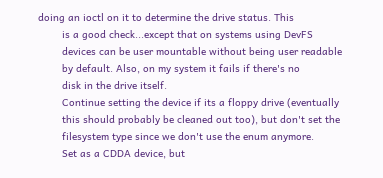doing an ioctl on it to determine the drive status. This
        is a good check...except that on systems using DevFS
        devices can be user mountable without being user readable
        by default. Also, on my system it fails if there's no
        disk in the drive itself.
        Continue setting the device if its a floppy drive (eventually
        this should probably be cleaned out too), but don't set the
        filesystem type since we don't use the enum anymore.
        Set as a CDDA device, but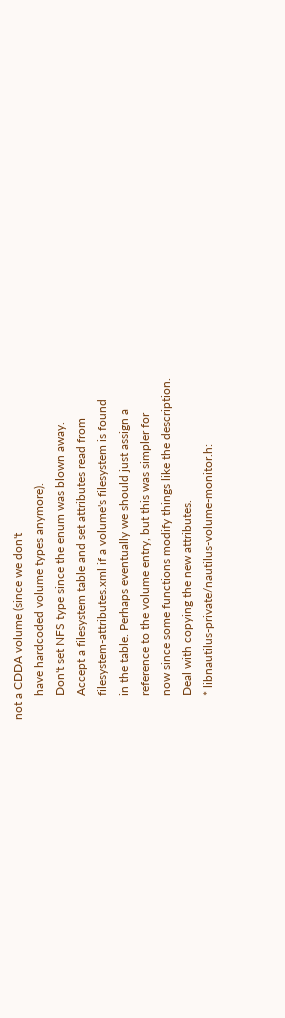not a CDDA volume (since we don't
        have hardcoded volume types anymore).
        Don't set NFS type since the enum was blown away.
        Accept a filesystem table and set attributes read from
        filesystem-attributes.xml if a volume's filesystem is found
        in the table. Perhaps eventually we should just assign a
        reference to the volume entry, but this was simpler for
        now since some functions modify things like the description.
        Deal with copying the new attributes.
        * libnautilus-private/nautilus-volume-monitor.h: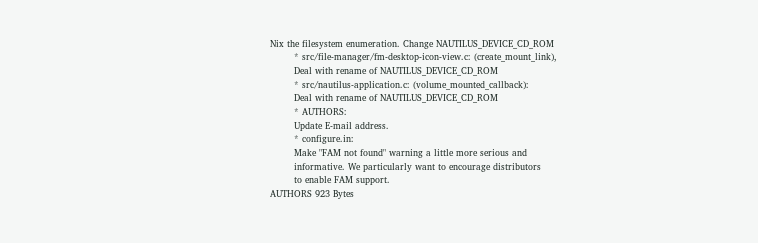Nix the filesystem enumeration. Change NAUTILUS_DEVICE_CD_ROM
        * src/file-manager/fm-desktop-icon-view.c: (create_mount_link),
        Deal with rename of NAUTILUS_DEVICE_CD_ROM
        * src/nautilus-application.c: (volume_mounted_callback):
        Deal with rename of NAUTILUS_DEVICE_CD_ROM
        * AUTHORS:
        Update E-mail address.
        * configure.in:
        Make "FAM not found" warning a little more serious and
        informative. We particularly want to encourage distributors
        to enable FAM support.
AUTHORS 923 Bytes